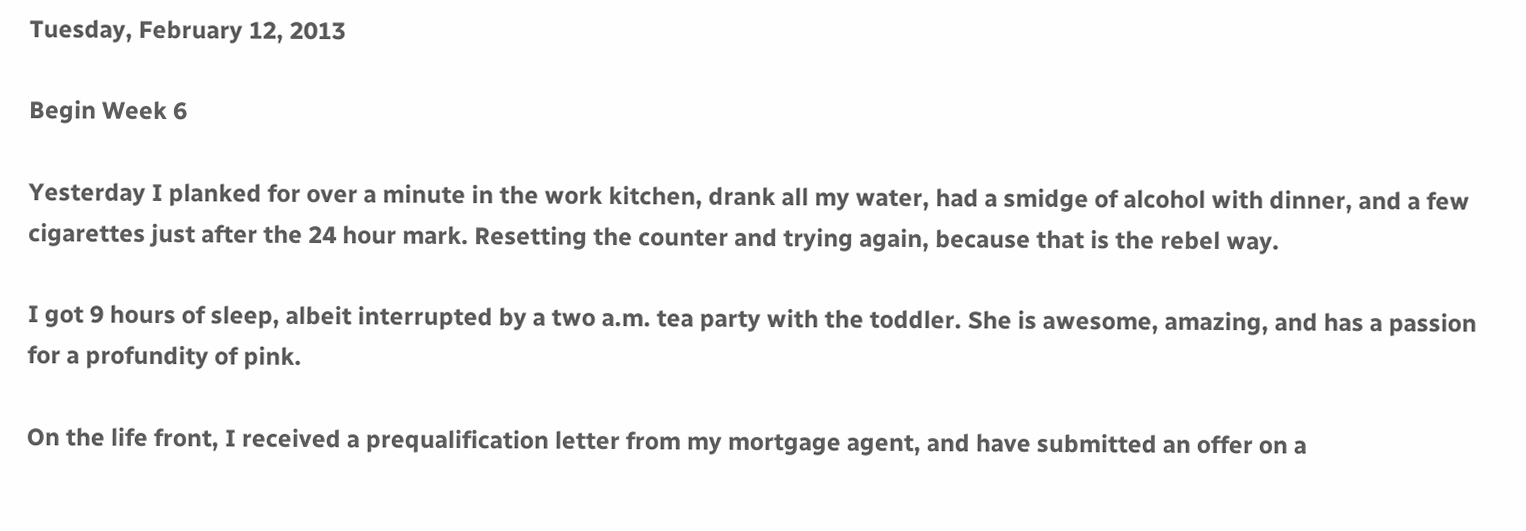Tuesday, February 12, 2013

Begin Week 6

Yesterday I planked for over a minute in the work kitchen, drank all my water, had a smidge of alcohol with dinner, and a few cigarettes just after the 24 hour mark. Resetting the counter and trying again, because that is the rebel way.

I got 9 hours of sleep, albeit interrupted by a two a.m. tea party with the toddler. She is awesome, amazing, and has a passion for a profundity of pink.

On the life front, I received a prequalification letter from my mortgage agent, and have submitted an offer on a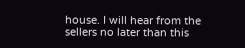house. I will hear from the sellers no later than this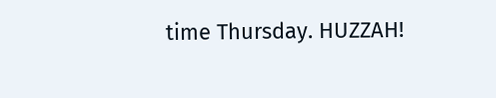time Thursday. HUZZAH!